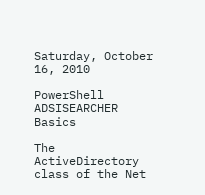Saturday, October 16, 2010

PowerShell ADSISEARCHER Basics

The ActiveDirectory class of the Net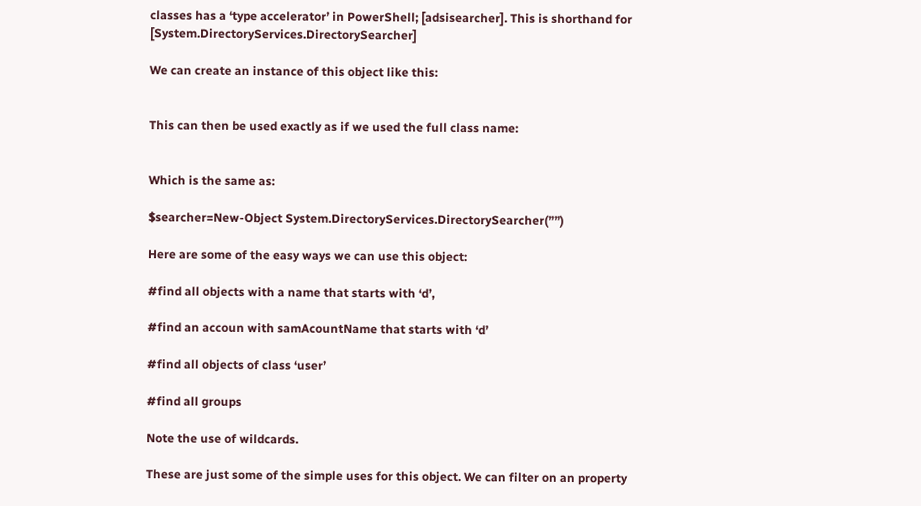classes has a ‘type accelerator’ in PowerShell; [adsisearcher]. This is shorthand for [System.DirectoryServices.DirectorySearcher]

We can create an instance of this object like this:


This can then be used exactly as if we used the full class name:


Which is the same as:

$searcher=New-Object System.DirectoryServices.DirectorySearcher(””)

Here are some of the easy ways we can use this object:

#find all objects with a name that starts with ‘d’,

#find an accoun with samAcountName that starts with ‘d’

#find all objects of class ‘user’

#find all groups

Note the use of wildcards.

These are just some of the simple uses for this object. We can filter on an property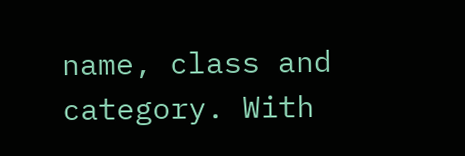name, class and category. With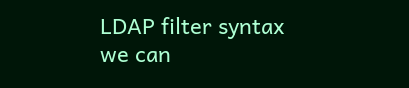LDAP filter syntax we can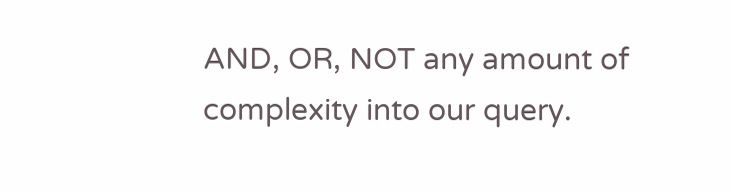AND, OR, NOT any amount of complexity into our query.